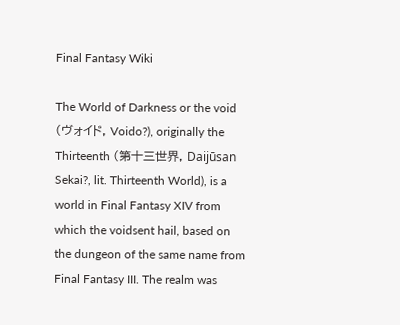Final Fantasy Wiki

The World of Darkness or the void (ヴォイド, Voido?), originally the Thirteenth (第十三世界, Daijūsan Sekai?, lit. Thirteenth World), is a world in Final Fantasy XIV from which the voidsent hail, based on the dungeon of the same name from Final Fantasy III. The realm was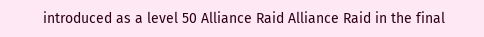introduced as a level 50 Alliance Raid Alliance Raid in the final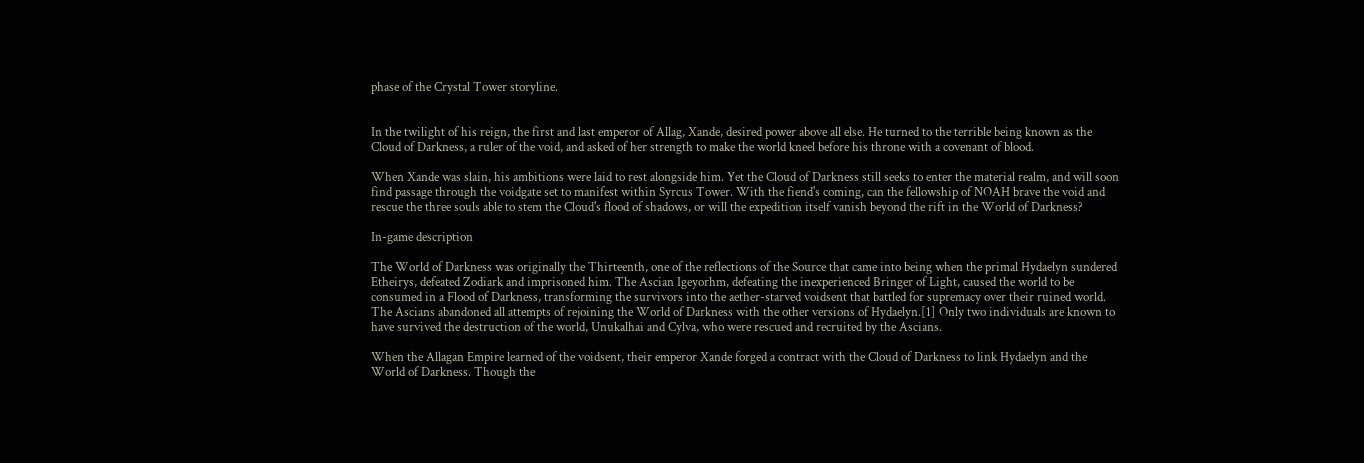phase of the Crystal Tower storyline.


In the twilight of his reign, the first and last emperor of Allag, Xande, desired power above all else. He turned to the terrible being known as the Cloud of Darkness, a ruler of the void, and asked of her strength to make the world kneel before his throne with a covenant of blood.

When Xande was slain, his ambitions were laid to rest alongside him. Yet the Cloud of Darkness still seeks to enter the material realm, and will soon find passage through the voidgate set to manifest within Syrcus Tower. With the fiend's coming, can the fellowship of NOAH brave the void and rescue the three souls able to stem the Cloud's flood of shadows, or will the expedition itself vanish beyond the rift in the World of Darkness?

In-game description

The World of Darkness was originally the Thirteenth, one of the reflections of the Source that came into being when the primal Hydaelyn sundered Etheirys, defeated Zodiark and imprisoned him. The Ascian Igeyorhm, defeating the inexperienced Bringer of Light, caused the world to be consumed in a Flood of Darkness, transforming the survivors into the aether-starved voidsent that battled for supremacy over their ruined world. The Ascians abandoned all attempts of rejoining the World of Darkness with the other versions of Hydaelyn.[1] Only two individuals are known to have survived the destruction of the world, Unukalhai and Cylva, who were rescued and recruited by the Ascians.

When the Allagan Empire learned of the voidsent, their emperor Xande forged a contract with the Cloud of Darkness to link Hydaelyn and the World of Darkness. Though the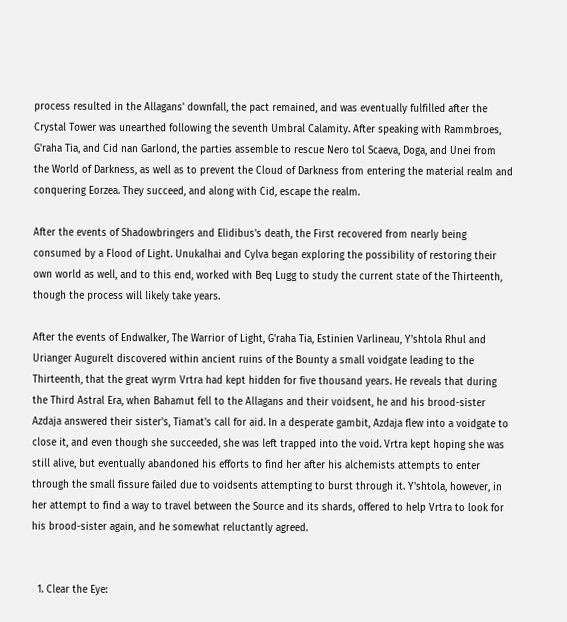process resulted in the Allagans' downfall, the pact remained, and was eventually fulfilled after the Crystal Tower was unearthed following the seventh Umbral Calamity. After speaking with Rammbroes, G'raha Tia, and Cid nan Garlond, the parties assemble to rescue Nero tol Scaeva, Doga, and Unei from the World of Darkness, as well as to prevent the Cloud of Darkness from entering the material realm and conquering Eorzea. They succeed, and along with Cid, escape the realm.

After the events of Shadowbringers and Elidibus's death, the First recovered from nearly being consumed by a Flood of Light. Unukalhai and Cylva began exploring the possibility of restoring their own world as well, and to this end, worked with Beq Lugg to study the current state of the Thirteenth, though the process will likely take years.

After the events of Endwalker, The Warrior of Light, G'raha Tia, Estinien Varlineau, Y'shtola Rhul and Urianger Augurelt discovered within ancient ruins of the Bounty a small voidgate leading to the Thirteenth, that the great wyrm Vrtra had kept hidden for five thousand years. He reveals that during the Third Astral Era, when Bahamut fell to the Allagans and their voidsent, he and his brood-sister Azdaja answered their sister's, Tiamat's call for aid. In a desperate gambit, Azdaja flew into a voidgate to close it, and even though she succeeded, she was left trapped into the void. Vrtra kept hoping she was still alive, but eventually abandoned his efforts to find her after his alchemists attempts to enter through the small fissure failed due to voidsents attempting to burst through it. Y'shtola, however, in her attempt to find a way to travel between the Source and its shards, offered to help Vrtra to look for his brood-sister again, and he somewhat reluctantly agreed.


  1. Clear the Eye: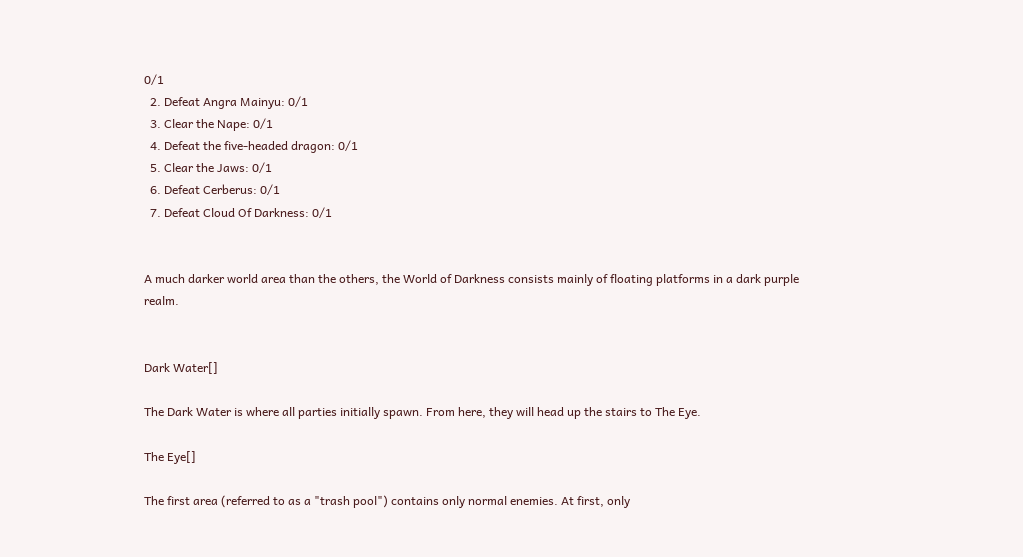0/1
  2. Defeat Angra Mainyu: 0/1
  3. Clear the Nape: 0/1
  4. Defeat the five-headed dragon: 0/1
  5. Clear the Jaws: 0/1
  6. Defeat Cerberus: 0/1
  7. Defeat Cloud Of Darkness: 0/1


A much darker world area than the others, the World of Darkness consists mainly of floating platforms in a dark purple realm.


Dark Water[]

The Dark Water is where all parties initially spawn. From here, they will head up the stairs to The Eye.

The Eye[]

The first area (referred to as a "trash pool") contains only normal enemies. At first, only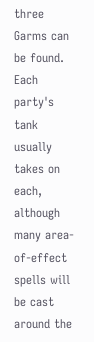three Garms can be found. Each party's tank usually takes on each, although many area-of-effect spells will be cast around the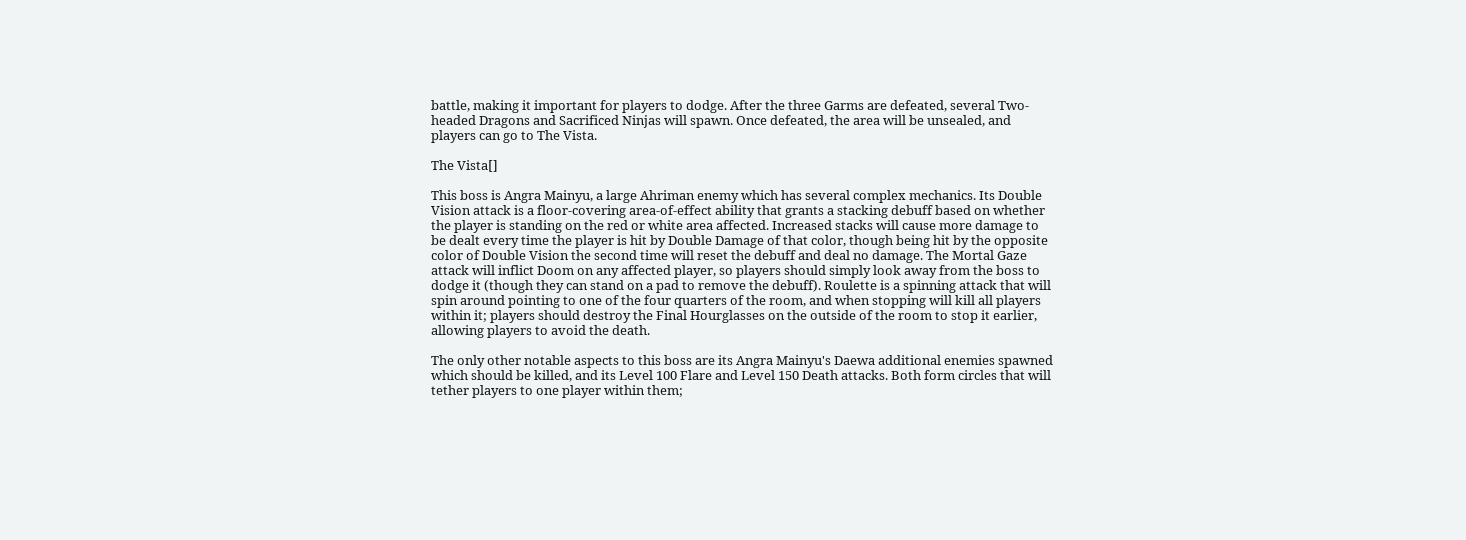battle, making it important for players to dodge. After the three Garms are defeated, several Two-headed Dragons and Sacrificed Ninjas will spawn. Once defeated, the area will be unsealed, and players can go to The Vista.

The Vista[]

This boss is Angra Mainyu, a large Ahriman enemy which has several complex mechanics. Its Double Vision attack is a floor-covering area-of-effect ability that grants a stacking debuff based on whether the player is standing on the red or white area affected. Increased stacks will cause more damage to be dealt every time the player is hit by Double Damage of that color, though being hit by the opposite color of Double Vision the second time will reset the debuff and deal no damage. The Mortal Gaze attack will inflict Doom on any affected player, so players should simply look away from the boss to dodge it (though they can stand on a pad to remove the debuff). Roulette is a spinning attack that will spin around pointing to one of the four quarters of the room, and when stopping will kill all players within it; players should destroy the Final Hourglasses on the outside of the room to stop it earlier, allowing players to avoid the death.

The only other notable aspects to this boss are its Angra Mainyu's Daewa additional enemies spawned which should be killed, and its Level 100 Flare and Level 150 Death attacks. Both form circles that will tether players to one player within them;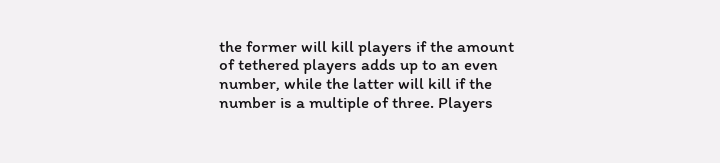the former will kill players if the amount of tethered players adds up to an even number, while the latter will kill if the number is a multiple of three. Players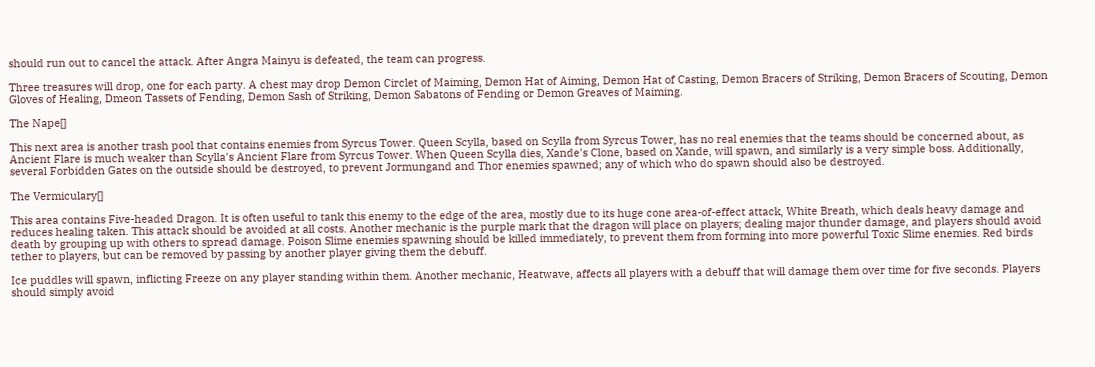should run out to cancel the attack. After Angra Mainyu is defeated, the team can progress.

Three treasures will drop, one for each party. A chest may drop Demon Circlet of Maiming, Demon Hat of Aiming, Demon Hat of Casting, Demon Bracers of Striking, Demon Bracers of Scouting, Demon Gloves of Healing, Dmeon Tassets of Fending, Demon Sash of Striking, Demon Sabatons of Fending or Demon Greaves of Maiming.

The Nape[]

This next area is another trash pool that contains enemies from Syrcus Tower. Queen Scylla, based on Scylla from Syrcus Tower, has no real enemies that the teams should be concerned about, as Ancient Flare is much weaker than Scylla's Ancient Flare from Syrcus Tower. When Queen Scylla dies, Xande's Clone, based on Xande, will spawn, and similarly is a very simple boss. Additionally, several Forbidden Gates on the outside should be destroyed, to prevent Jormungand and Thor enemies spawned; any of which who do spawn should also be destroyed.

The Vermiculary[]

This area contains Five-headed Dragon. It is often useful to tank this enemy to the edge of the area, mostly due to its huge cone area-of-effect attack, White Breath, which deals heavy damage and reduces healing taken. This attack should be avoided at all costs. Another mechanic is the purple mark that the dragon will place on players; dealing major thunder damage, and players should avoid death by grouping up with others to spread damage. Poison Slime enemies spawning should be killed immediately, to prevent them from forming into more powerful Toxic Slime enemies. Red birds tether to players, but can be removed by passing by another player giving them the debuff.

Ice puddles will spawn, inflicting Freeze on any player standing within them. Another mechanic, Heatwave, affects all players with a debuff that will damage them over time for five seconds. Players should simply avoid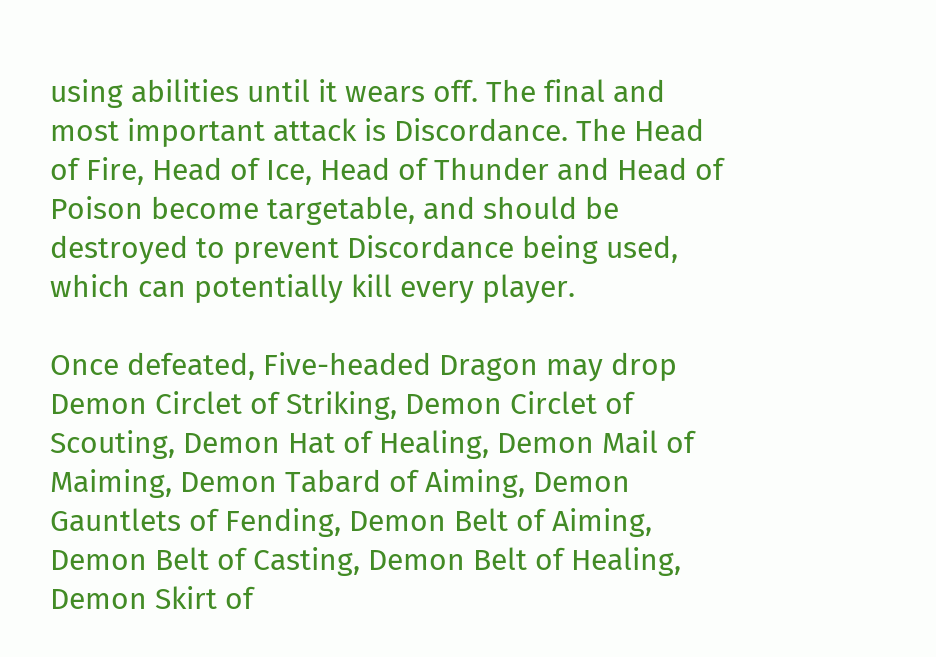using abilities until it wears off. The final and most important attack is Discordance. The Head of Fire, Head of Ice, Head of Thunder and Head of Poison become targetable, and should be destroyed to prevent Discordance being used, which can potentially kill every player.

Once defeated, Five-headed Dragon may drop Demon Circlet of Striking, Demon Circlet of Scouting, Demon Hat of Healing, Demon Mail of Maiming, Demon Tabard of Aiming, Demon Gauntlets of Fending, Demon Belt of Aiming, Demon Belt of Casting, Demon Belt of Healing, Demon Skirt of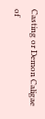Casting or Demon Caligae of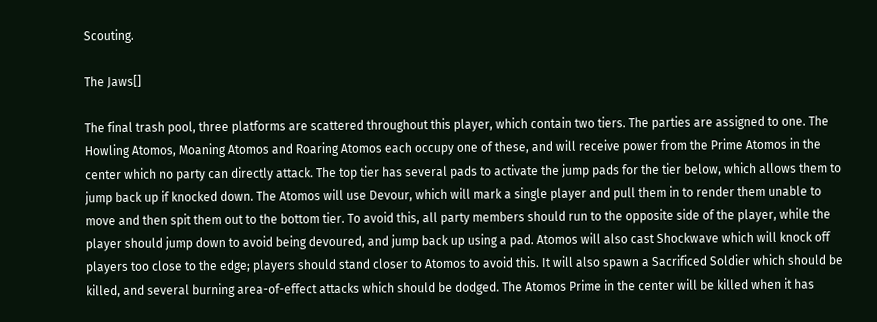Scouting.

The Jaws[]

The final trash pool, three platforms are scattered throughout this player, which contain two tiers. The parties are assigned to one. The Howling Atomos, Moaning Atomos and Roaring Atomos each occupy one of these, and will receive power from the Prime Atomos in the center which no party can directly attack. The top tier has several pads to activate the jump pads for the tier below, which allows them to jump back up if knocked down. The Atomos will use Devour, which will mark a single player and pull them in to render them unable to move and then spit them out to the bottom tier. To avoid this, all party members should run to the opposite side of the player, while the player should jump down to avoid being devoured, and jump back up using a pad. Atomos will also cast Shockwave which will knock off players too close to the edge; players should stand closer to Atomos to avoid this. It will also spawn a Sacrificed Soldier which should be killed, and several burning area-of-effect attacks which should be dodged. The Atomos Prime in the center will be killed when it has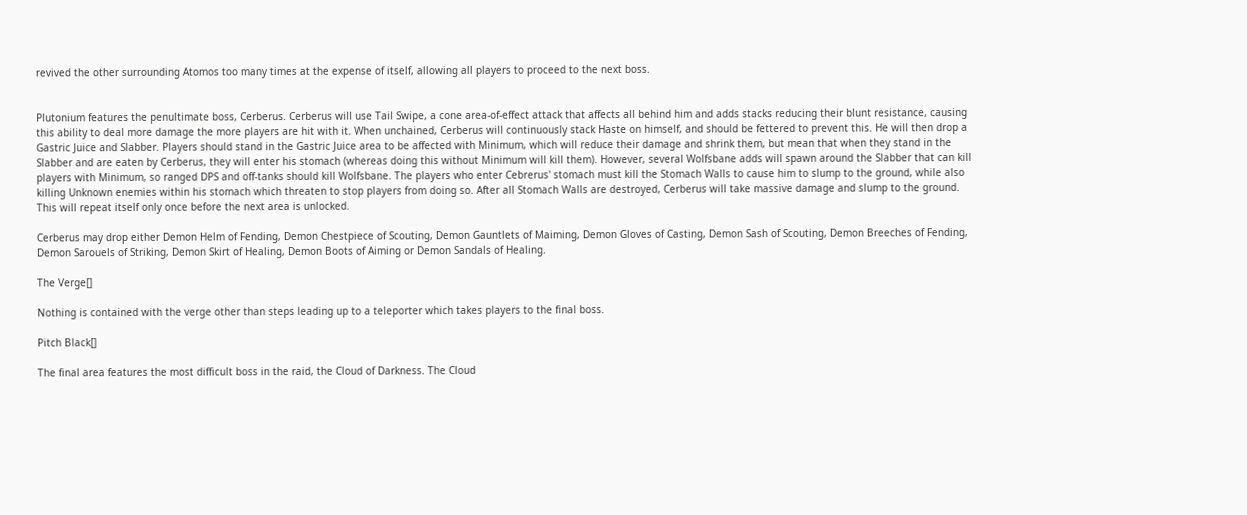revived the other surrounding Atomos too many times at the expense of itself, allowing all players to proceed to the next boss.


Plutonium features the penultimate boss, Cerberus. Cerberus will use Tail Swipe, a cone area-of-effect attack that affects all behind him and adds stacks reducing their blunt resistance, causing this ability to deal more damage the more players are hit with it. When unchained, Cerberus will continuously stack Haste on himself, and should be fettered to prevent this. He will then drop a Gastric Juice and Slabber. Players should stand in the Gastric Juice area to be affected with Minimum, which will reduce their damage and shrink them, but mean that when they stand in the Slabber and are eaten by Cerberus, they will enter his stomach (whereas doing this without Minimum will kill them). However, several Wolfsbane adds will spawn around the Slabber that can kill players with Minimum, so ranged DPS and off-tanks should kill Wolfsbane. The players who enter Cebrerus' stomach must kill the Stomach Walls to cause him to slump to the ground, while also killing Unknown enemies within his stomach which threaten to stop players from doing so. After all Stomach Walls are destroyed, Cerberus will take massive damage and slump to the ground. This will repeat itself only once before the next area is unlocked.

Cerberus may drop either Demon Helm of Fending, Demon Chestpiece of Scouting, Demon Gauntlets of Maiming, Demon Gloves of Casting, Demon Sash of Scouting, Demon Breeches of Fending, Demon Sarouels of Striking, Demon Skirt of Healing, Demon Boots of Aiming or Demon Sandals of Healing.

The Verge[]

Nothing is contained with the verge other than steps leading up to a teleporter which takes players to the final boss.

Pitch Black[]

The final area features the most difficult boss in the raid, the Cloud of Darkness. The Cloud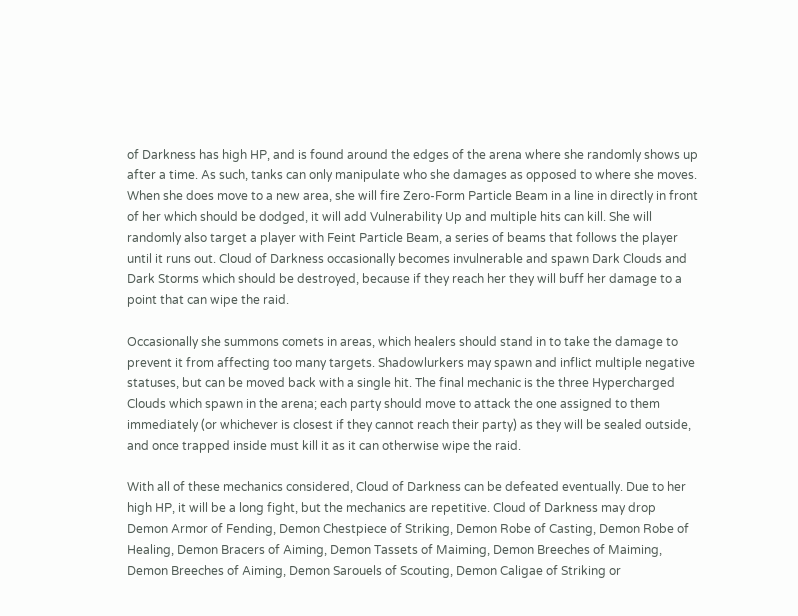of Darkness has high HP, and is found around the edges of the arena where she randomly shows up after a time. As such, tanks can only manipulate who she damages as opposed to where she moves. When she does move to a new area, she will fire Zero-Form Particle Beam in a line in directly in front of her which should be dodged, it will add Vulnerability Up and multiple hits can kill. She will randomly also target a player with Feint Particle Beam, a series of beams that follows the player until it runs out. Cloud of Darkness occasionally becomes invulnerable and spawn Dark Clouds and Dark Storms which should be destroyed, because if they reach her they will buff her damage to a point that can wipe the raid.

Occasionally she summons comets in areas, which healers should stand in to take the damage to prevent it from affecting too many targets. Shadowlurkers may spawn and inflict multiple negative statuses, but can be moved back with a single hit. The final mechanic is the three Hypercharged Clouds which spawn in the arena; each party should move to attack the one assigned to them immediately (or whichever is closest if they cannot reach their party) as they will be sealed outside, and once trapped inside must kill it as it can otherwise wipe the raid.

With all of these mechanics considered, Cloud of Darkness can be defeated eventually. Due to her high HP, it will be a long fight, but the mechanics are repetitive. Cloud of Darkness may drop Demon Armor of Fending, Demon Chestpiece of Striking, Demon Robe of Casting, Demon Robe of Healing, Demon Bracers of Aiming, Demon Tassets of Maiming, Demon Breeches of Maiming, Demon Breeches of Aiming, Demon Sarouels of Scouting, Demon Caligae of Striking or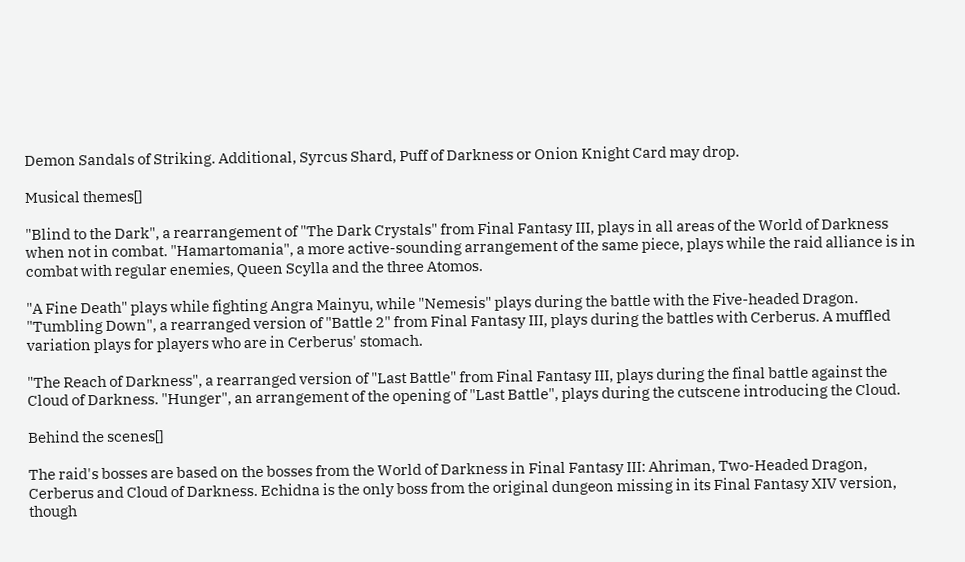Demon Sandals of Striking. Additional, Syrcus Shard, Puff of Darkness or Onion Knight Card may drop.

Musical themes[]

"Blind to the Dark", a rearrangement of "The Dark Crystals" from Final Fantasy III, plays in all areas of the World of Darkness when not in combat. "Hamartomania", a more active-sounding arrangement of the same piece, plays while the raid alliance is in combat with regular enemies, Queen Scylla and the three Atomos.

"A Fine Death" plays while fighting Angra Mainyu, while "Nemesis" plays during the battle with the Five-headed Dragon. "Tumbling Down", a rearranged version of "Battle 2" from Final Fantasy III, plays during the battles with Cerberus. A muffled variation plays for players who are in Cerberus' stomach.

"The Reach of Darkness", a rearranged version of "Last Battle" from Final Fantasy III, plays during the final battle against the Cloud of Darkness. "Hunger", an arrangement of the opening of "Last Battle", plays during the cutscene introducing the Cloud.

Behind the scenes[]

The raid's bosses are based on the bosses from the World of Darkness in Final Fantasy III: Ahriman, Two-Headed Dragon, Cerberus and Cloud of Darkness. Echidna is the only boss from the original dungeon missing in its Final Fantasy XIV version, though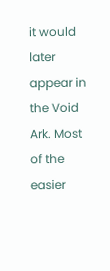it would later appear in the Void Ark. Most of the easier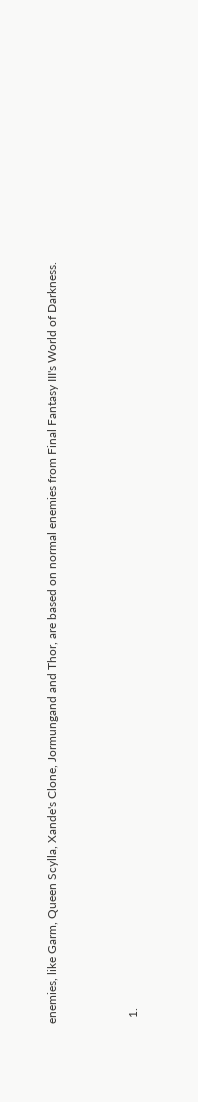enemies, like Garm, Queen Scylla, Xande's Clone, Jormungand and Thor, are based on normal enemies from Final Fantasy III's World of Darkness.



  1.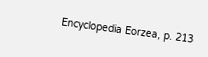Encyclopedia Eorzea, p. 213